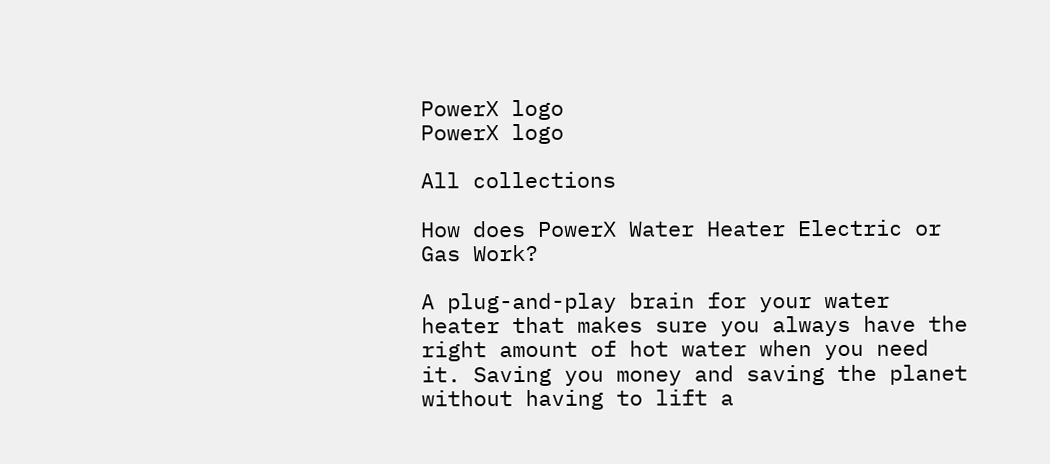PowerX logo
PowerX logo

All collections

How does PowerX Water Heater Electric or Gas Work?

A plug-and-play brain for your water heater that makes sure you always have the right amount of hot water when you need it. Saving you money and saving the planet without having to lift a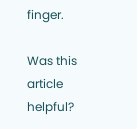finger.

Was this article helpful?